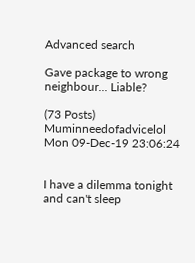Advanced search

Gave package to wrong neighbour... Liable?

(73 Posts)
Muminneedofadvicelol Mon 09-Dec-19 23:06:24


I have a dilemma tonight and can't sleep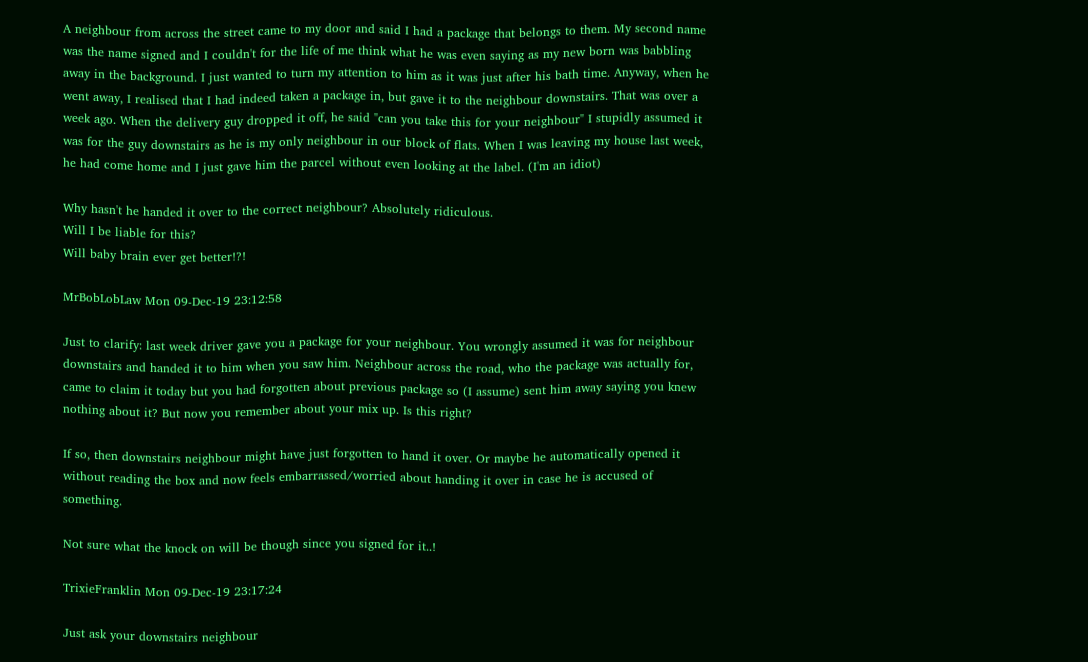A neighbour from across the street came to my door and said I had a package that belongs to them. My second name was the name signed and I couldn't for the life of me think what he was even saying as my new born was babbling away in the background. I just wanted to turn my attention to him as it was just after his bath time. Anyway, when he went away, I realised that I had indeed taken a package in, but gave it to the neighbour downstairs. That was over a week ago. When the delivery guy dropped it off, he said "can you take this for your neighbour" I stupidly assumed it was for the guy downstairs as he is my only neighbour in our block of flats. When I was leaving my house last week, he had come home and I just gave him the parcel without even looking at the label. (I'm an idiot)

Why hasn't he handed it over to the correct neighbour? Absolutely ridiculous.
Will I be liable for this?
Will baby brain ever get better!?!

MrBobLobLaw Mon 09-Dec-19 23:12:58

Just to clarify: last week driver gave you a package for your neighbour. You wrongly assumed it was for neighbour downstairs and handed it to him when you saw him. Neighbour across the road, who the package was actually for, came to claim it today but you had forgotten about previous package so (I assume) sent him away saying you knew nothing about it? But now you remember about your mix up. Is this right?

If so, then downstairs neighbour might have just forgotten to hand it over. Or maybe he automatically opened it without reading the box and now feels embarrassed/worried about handing it over in case he is accused of something.

Not sure what the knock on will be though since you signed for it..!

TrixieFranklin Mon 09-Dec-19 23:17:24

Just ask your downstairs neighbour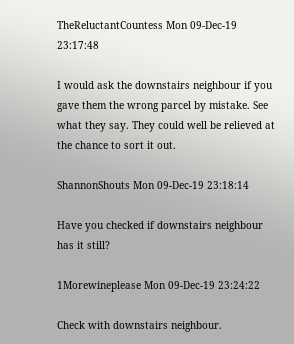TheReluctantCountess Mon 09-Dec-19 23:17:48

I would ask the downstairs neighbour if you gave them the wrong parcel by mistake. See what they say. They could well be relieved at the chance to sort it out.

ShannonShouts Mon 09-Dec-19 23:18:14

Have you checked if downstairs neighbour has it still?

1Morewineplease Mon 09-Dec-19 23:24:22

Check with downstairs neighbour.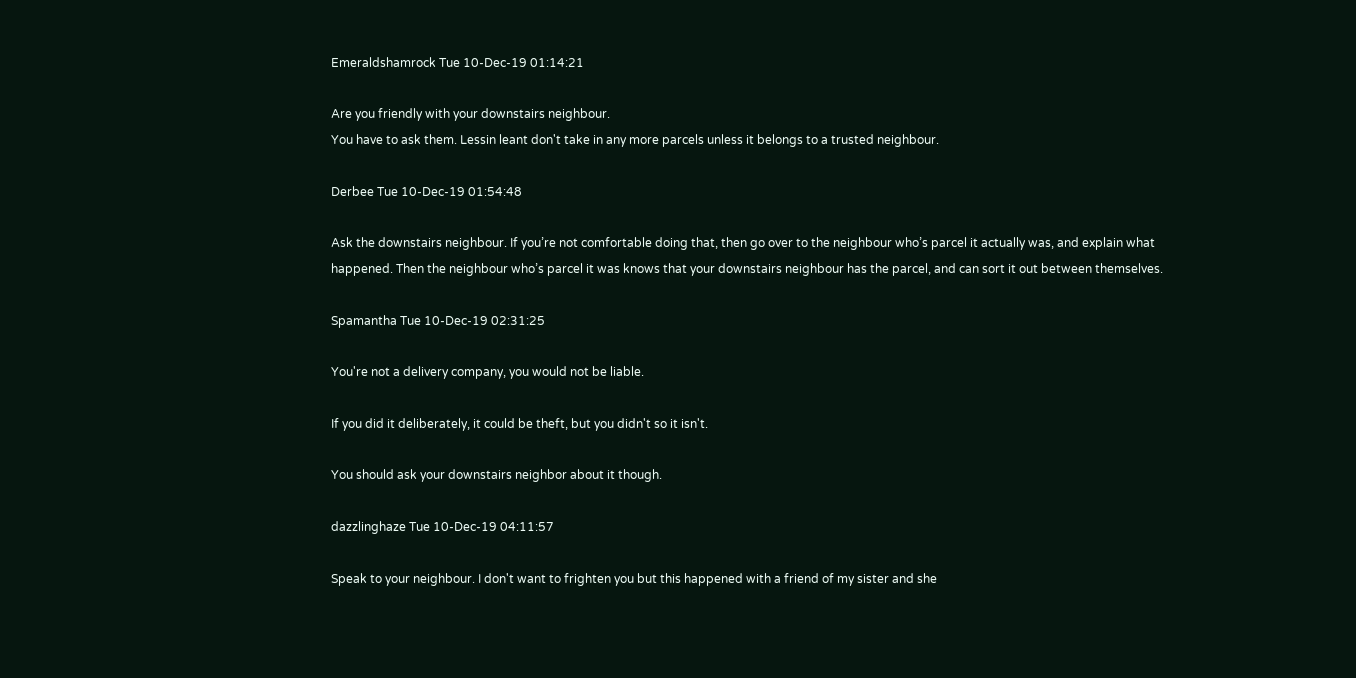Emeraldshamrock Tue 10-Dec-19 01:14:21

Are you friendly with your downstairs neighbour.
You have to ask them. Lessin leant don't take in any more parcels unless it belongs to a trusted neighbour.

Derbee Tue 10-Dec-19 01:54:48

Ask the downstairs neighbour. If you’re not comfortable doing that, then go over to the neighbour who’s parcel it actually was, and explain what happened. Then the neighbour who’s parcel it was knows that your downstairs neighbour has the parcel, and can sort it out between themselves.

Spamantha Tue 10-Dec-19 02:31:25

You're not a delivery company, you would not be liable.

If you did it deliberately, it could be theft, but you didn't so it isn't.

You should ask your downstairs neighbor about it though.

dazzlinghaze Tue 10-Dec-19 04:11:57

Speak to your neighbour. I don't want to frighten you but this happened with a friend of my sister and she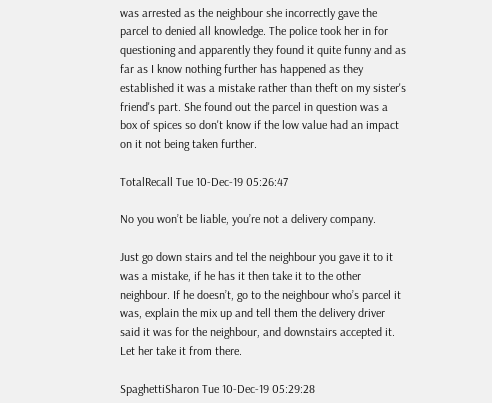was arrested as the neighbour she incorrectly gave the parcel to denied all knowledge. The police took her in for questioning and apparently they found it quite funny and as far as I know nothing further has happened as they established it was a mistake rather than theft on my sister's friend's part. She found out the parcel in question was a box of spices so don't know if the low value had an impact on it not being taken further.

TotalRecall Tue 10-Dec-19 05:26:47

No you won’t be liable, you’re not a delivery company.

Just go down stairs and tel the neighbour you gave it to it was a mistake, if he has it then take it to the other neighbour. If he doesn’t, go to the neighbour who’s parcel it was, explain the mix up and tell them the delivery driver said it was for the neighbour, and downstairs accepted it. Let her take it from there.

SpaghettiSharon Tue 10-Dec-19 05:29:28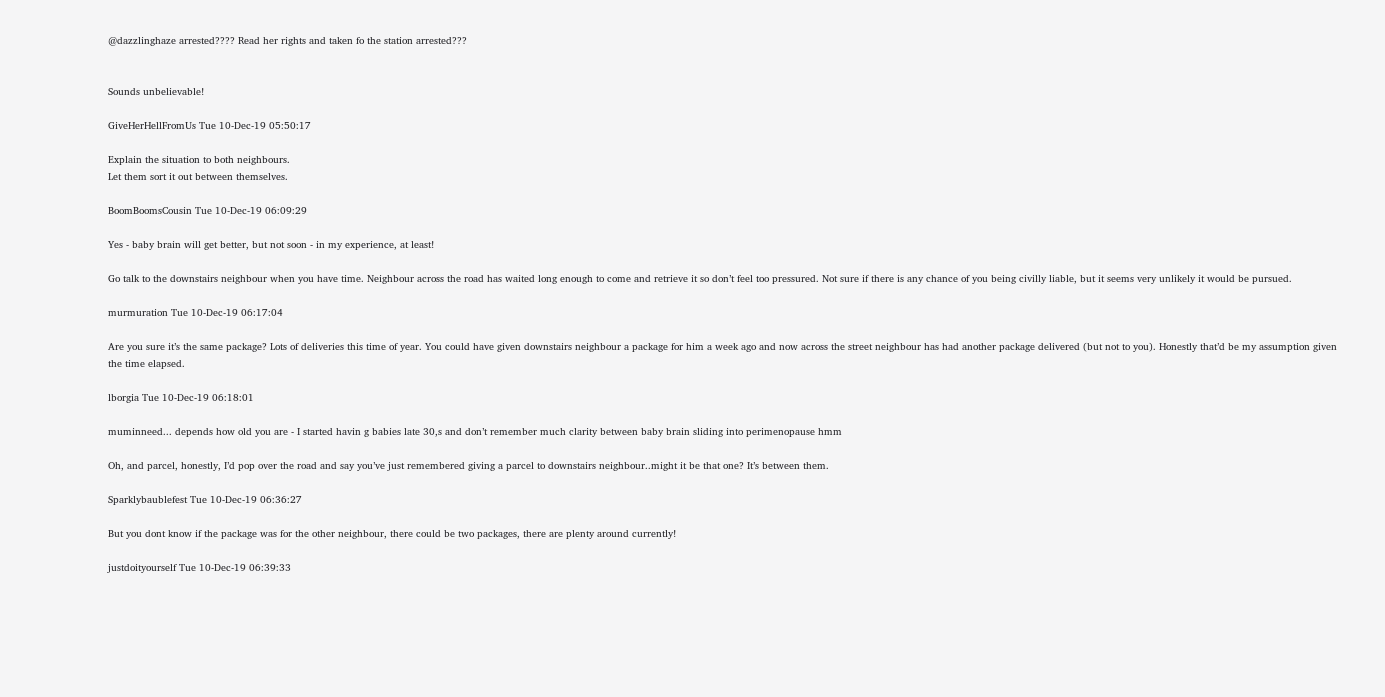@dazzlinghaze arrested???? Read her rights and taken fo the station arrested???


Sounds unbelievable!

GiveHerHellFromUs Tue 10-Dec-19 05:50:17

Explain the situation to both neighbours.
Let them sort it out between themselves.

BoomBoomsCousin Tue 10-Dec-19 06:09:29

Yes - baby brain will get better, but not soon - in my experience, at least!

Go talk to the downstairs neighbour when you have time. Neighbour across the road has waited long enough to come and retrieve it so don’t feel too pressured. Not sure if there is any chance of you being civilly liable, but it seems very unlikely it would be pursued.

murmuration Tue 10-Dec-19 06:17:04

Are you sure it’s the same package? Lots of deliveries this time of year. You could have given downstairs neighbour a package for him a week ago and now across the street neighbour has had another package delivered (but not to you). Honestly that’d be my assumption given the time elapsed.

lborgia Tue 10-Dec-19 06:18:01

muminneed... depends how old you are - I started havin g babies late 30,s and don’t remember much clarity between baby brain sliding into perimenopause hmm

Oh, and parcel, honestly, I’d pop over the road and say you’ve just remembered giving a parcel to downstairs neighbour..might it be that one? It’s between them.

Sparklybaublefest Tue 10-Dec-19 06:36:27

But you dont know if the package was for the other neighbour, there could be two packages, there are plenty around currently!

justdoityourself Tue 10-Dec-19 06:39:33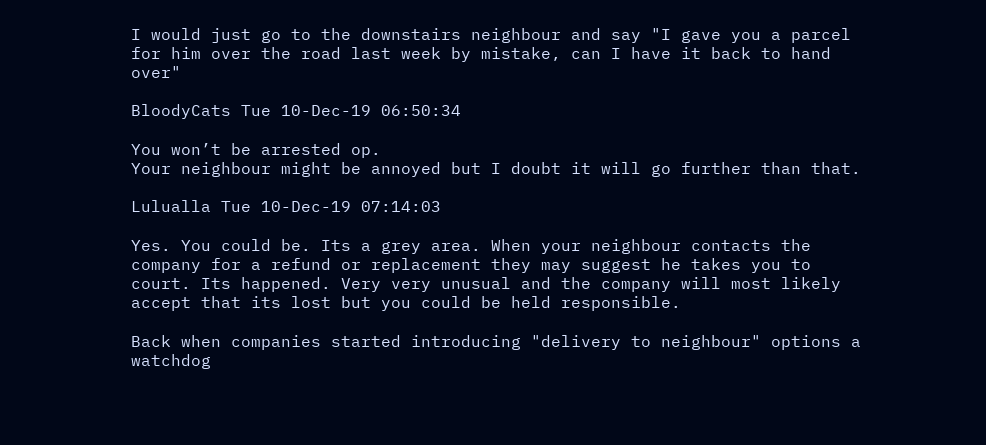I would just go to the downstairs neighbour and say "I gave you a parcel for him over the road last week by mistake, can I have it back to hand over"

BloodyCats Tue 10-Dec-19 06:50:34

You won’t be arrested op.
Your neighbour might be annoyed but I doubt it will go further than that.

Lulualla Tue 10-Dec-19 07:14:03

Yes. You could be. Its a grey area. When your neighbour contacts the company for a refund or replacement they may suggest he takes you to court. Its happened. Very very unusual and the company will most likely accept that its lost but you could be held responsible.

Back when companies started introducing "delivery to neighbour" options a watchdog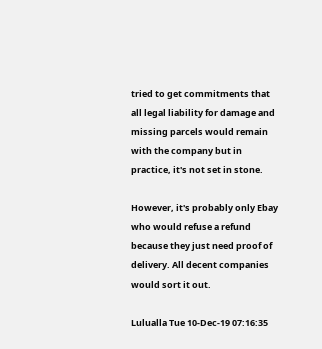tried to get commitments that all legal liability for damage and missing parcels would remain with the company but in practice, it's not set in stone.

However, it's probably only Ebay who would refuse a refund because they just need proof of delivery. All decent companies would sort it out.

Lulualla Tue 10-Dec-19 07:16:35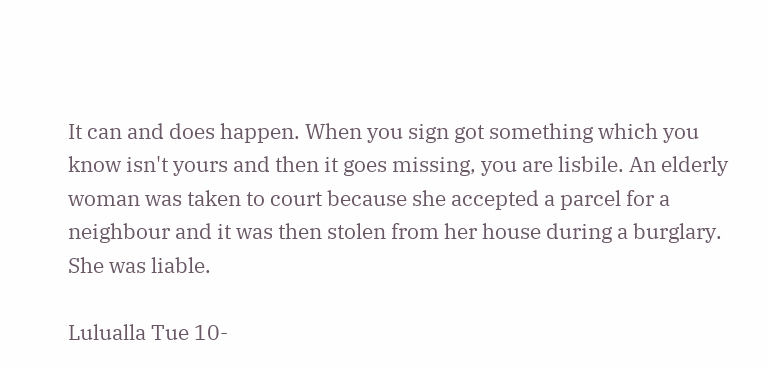It can and does happen. When you sign got something which you know isn't yours and then it goes missing, you are lisbile. An elderly woman was taken to court because she accepted a parcel for a neighbour and it was then stolen from her house during a burglary. She was liable.

Lulualla Tue 10-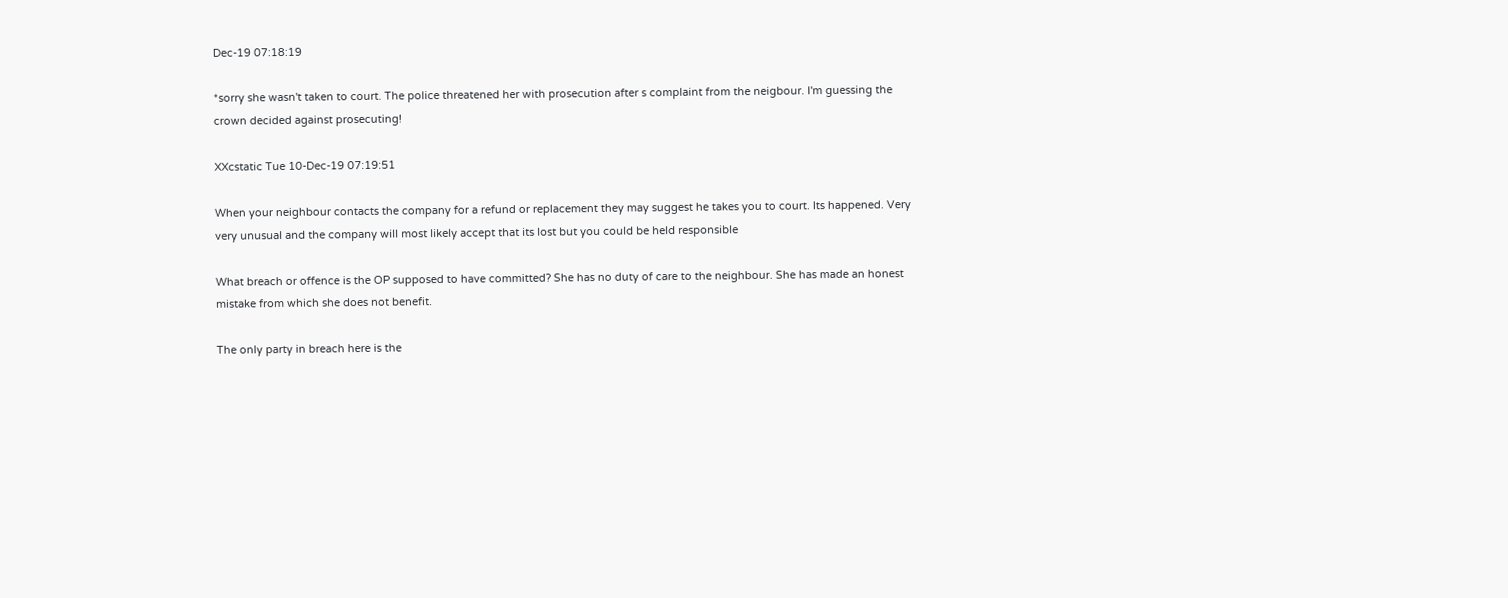Dec-19 07:18:19

*sorry she wasn't taken to court. The police threatened her with prosecution after s complaint from the neigbour. I'm guessing the crown decided against prosecuting!

XXcstatic Tue 10-Dec-19 07:19:51

When your neighbour contacts the company for a refund or replacement they may suggest he takes you to court. Its happened. Very very unusual and the company will most likely accept that its lost but you could be held responsible

What breach or offence is the OP supposed to have committed? She has no duty of care to the neighbour. She has made an honest mistake from which she does not benefit.

The only party in breach here is the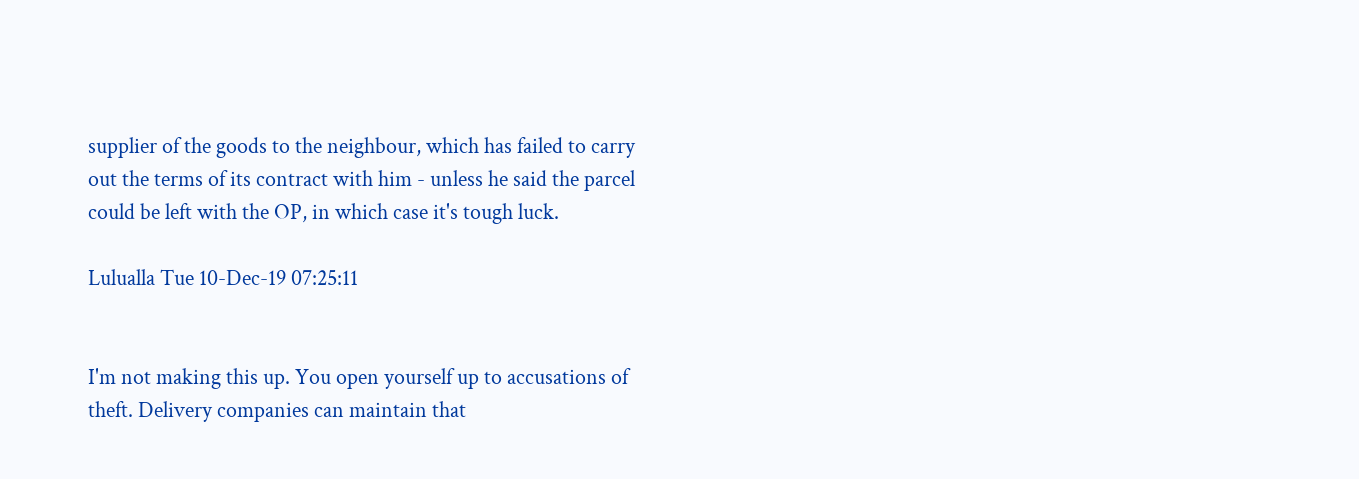supplier of the goods to the neighbour, which has failed to carry out the terms of its contract with him - unless he said the parcel could be left with the OP, in which case it's tough luck.

Lulualla Tue 10-Dec-19 07:25:11


I'm not making this up. You open yourself up to accusations of theft. Delivery companies can maintain that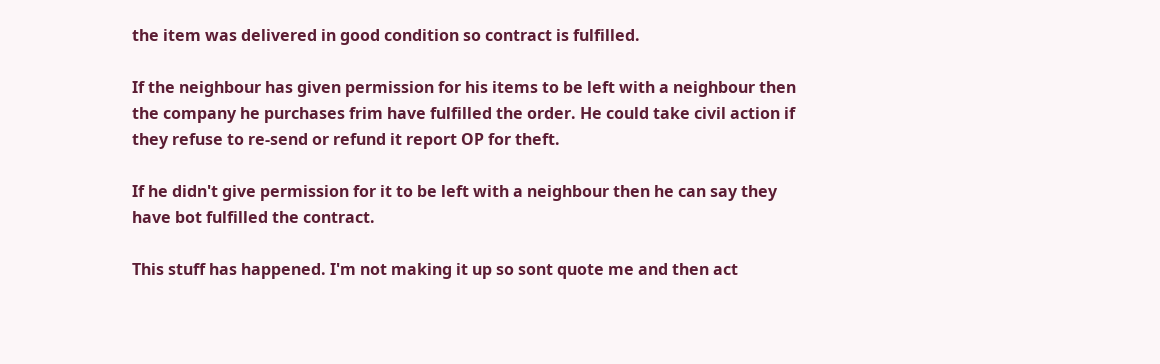the item was delivered in good condition so contract is fulfilled.

If the neighbour has given permission for his items to be left with a neighbour then the company he purchases frim have fulfilled the order. He could take civil action if they refuse to re-send or refund it report OP for theft.

If he didn't give permission for it to be left with a neighbour then he can say they have bot fulfilled the contract.

This stuff has happened. I'm not making it up so sont quote me and then act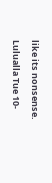like its nonsense.

Lulualla Tue 10-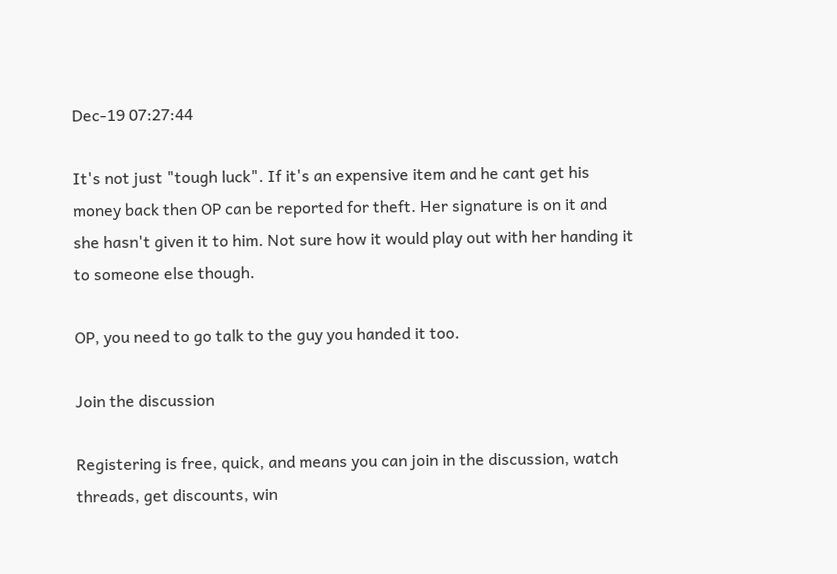Dec-19 07:27:44

It's not just "tough luck". If it's an expensive item and he cant get his money back then OP can be reported for theft. Her signature is on it and she hasn't given it to him. Not sure how it would play out with her handing it to someone else though.

OP, you need to go talk to the guy you handed it too.

Join the discussion

Registering is free, quick, and means you can join in the discussion, watch threads, get discounts, win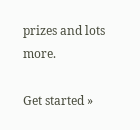prizes and lots more.

Get started »